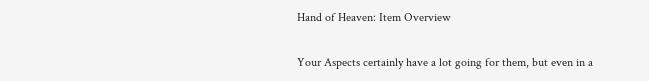Hand of Heaven: Item Overview


Your Aspects certainly have a lot going for them, but even in a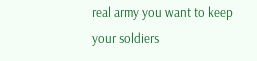real army you want to keep your soldiers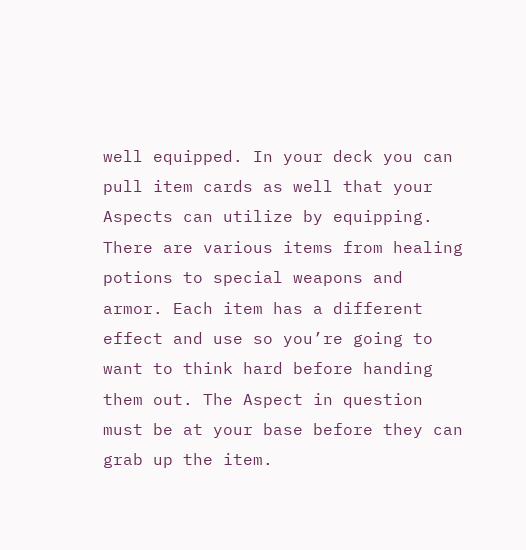well equipped. In your deck you can pull item cards as well that your Aspects can utilize by equipping. There are various items from healing potions to special weapons and armor. Each item has a different effect and use so you’re going to want to think hard before handing them out. The Aspect in question must be at your base before they can grab up the item.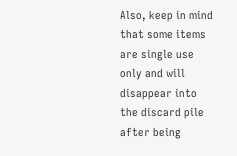Also, keep in mind that some items are single use only and will disappear into the discard pile after being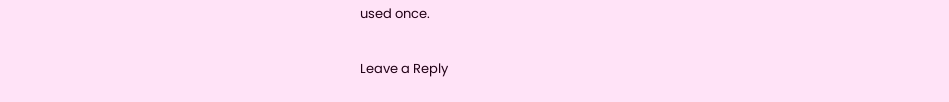used once.

Leave a Reply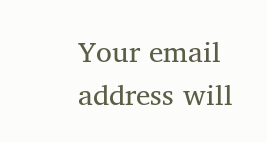Your email address will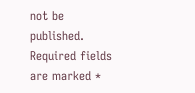not be published. Required fields are marked *